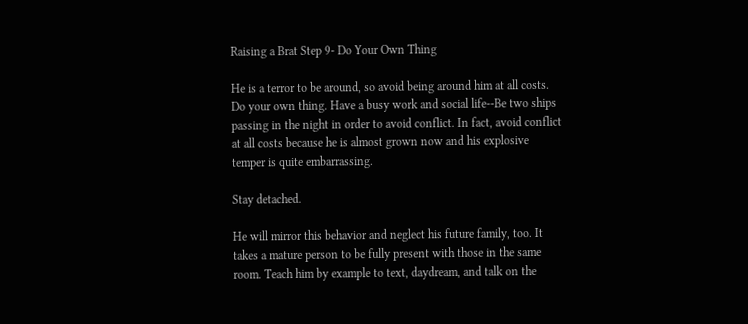Raising a Brat Step 9- Do Your Own Thing

He is a terror to be around, so avoid being around him at all costs. Do your own thing. Have a busy work and social life--Be two ships passing in the night in order to avoid conflict. In fact, avoid conflict at all costs because he is almost grown now and his explosive temper is quite embarrassing.

Stay detached.

He will mirror this behavior and neglect his future family, too. It takes a mature person to be fully present with those in the same room. Teach him by example to text, daydream, and talk on the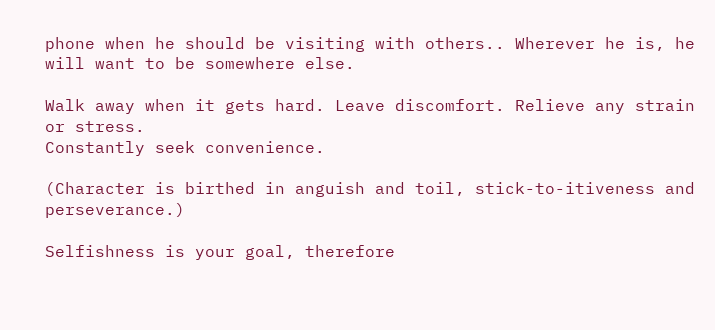phone when he should be visiting with others.. Wherever he is, he will want to be somewhere else.

Walk away when it gets hard. Leave discomfort. Relieve any strain or stress.
Constantly seek convenience.

(Character is birthed in anguish and toil, stick-to-itiveness and perseverance.)

Selfishness is your goal, therefore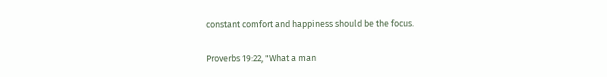constant comfort and happiness should be the focus.

Proverbs 19:22, "What a man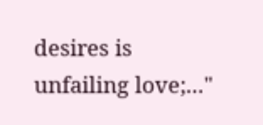desires is unfailing love;..."